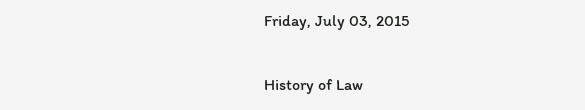Friday, July 03, 2015

History of Law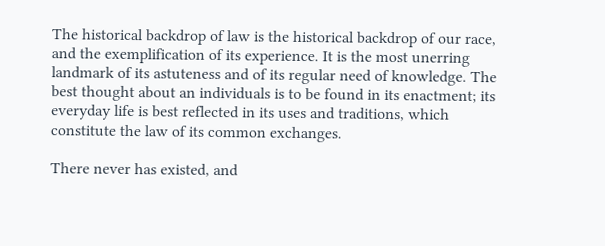The historical backdrop of law is the historical backdrop of our race, and the exemplification of its experience. It is the most unerring landmark of its astuteness and of its regular need of knowledge. The best thought about an individuals is to be found in its enactment; its everyday life is best reflected in its uses and traditions, which constitute the law of its common exchanges.

There never has existed, and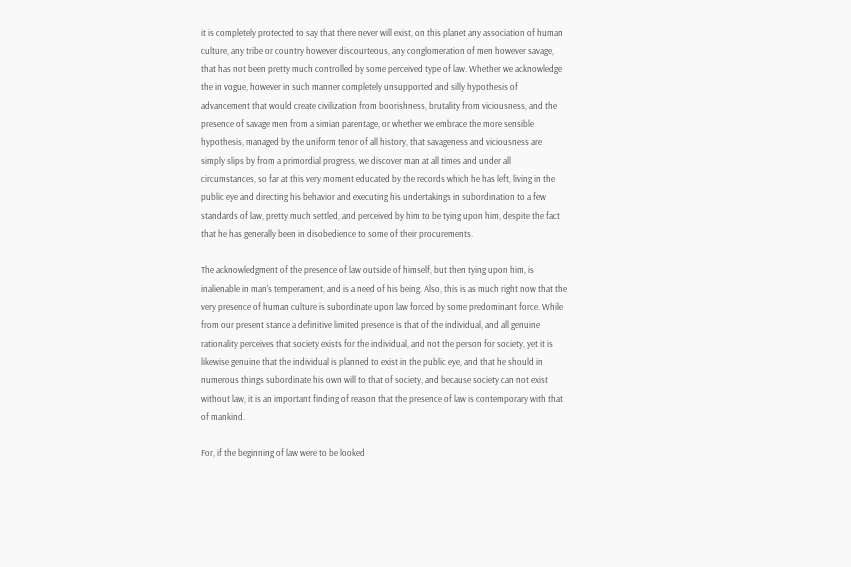it is completely protected to say that there never will exist, on this planet any association of human culture, any tribe or country however discourteous, any conglomeration of men however savage, that has not been pretty much controlled by some perceived type of law. Whether we acknowledge the in vogue, however in such manner completely unsupported and silly hypothesis of advancement that would create civilization from boorishness, brutality from viciousness, and the presence of savage men from a simian parentage, or whether we embrace the more sensible hypothesis, managed by the uniform tenor of all history, that savageness and viciousness are simply slips by from a primordial progress, we discover man at all times and under all circumstances, so far at this very moment educated by the records which he has left, living in the public eye and directing his behavior and executing his undertakings in subordination to a few standards of law, pretty much settled, and perceived by him to be tying upon him, despite the fact that he has generally been in disobedience to some of their procurements.

The acknowledgment of the presence of law outside of himself, but then tying upon him, is inalienable in man's temperament, and is a need of his being. Also, this is as much right now that the very presence of human culture is subordinate upon law forced by some predominant force. While from our present stance a definitive limited presence is that of the individual, and all genuine rationality perceives that society exists for the individual, and not the person for society, yet it is likewise genuine that the individual is planned to exist in the public eye, and that he should in numerous things subordinate his own will to that of society, and because society can not exist without law, it is an important finding of reason that the presence of law is contemporary with that of mankind.

For, if the beginning of law were to be looked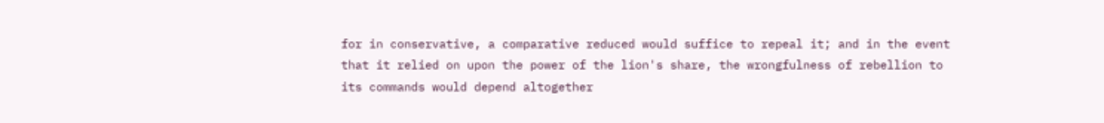for in conservative, a comparative reduced would suffice to repeal it; and in the event that it relied on upon the power of the lion's share, the wrongfulness of rebellion to its commands would depend altogether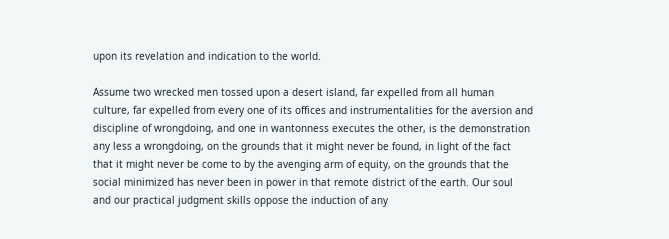upon its revelation and indication to the world.

Assume two wrecked men tossed upon a desert island, far expelled from all human culture, far expelled from every one of its offices and instrumentalities for the aversion and discipline of wrongdoing, and one in wantonness executes the other, is the demonstration any less a wrongdoing, on the grounds that it might never be found, in light of the fact that it might never be come to by the avenging arm of equity, on the grounds that the social minimized has never been in power in that remote district of the earth. Our soul and our practical judgment skills oppose the induction of any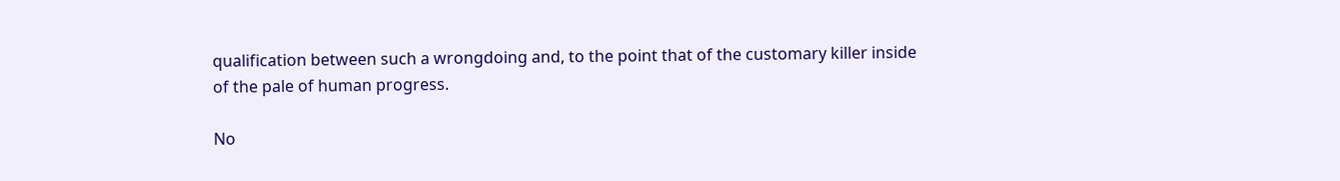qualification between such a wrongdoing and, to the point that of the customary killer inside of the pale of human progress.

No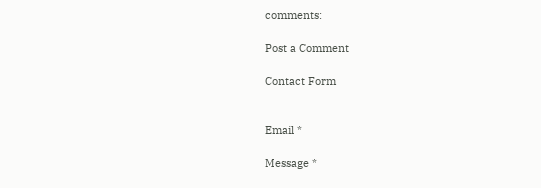comments:

Post a Comment

Contact Form


Email *

Message *